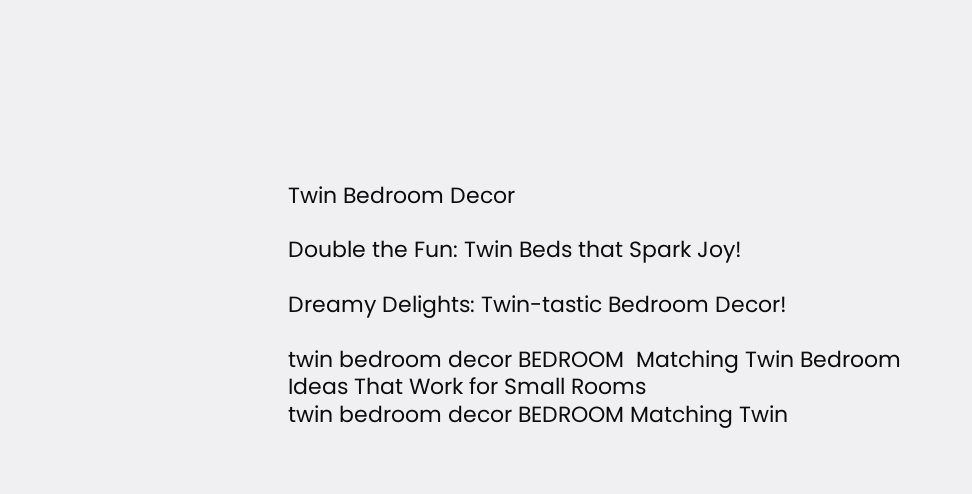Twin Bedroom Decor

Double the Fun: Twin Beds that Spark Joy!

Dreamy Delights: Twin-tastic Bedroom Decor!

twin bedroom decor BEDROOM  Matching Twin Bedroom Ideas That Work for Small Rooms
twin bedroom decor BEDROOM Matching Twin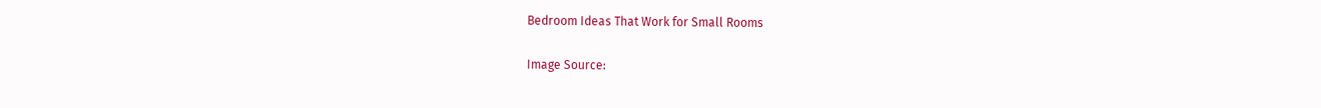Bedroom Ideas That Work for Small Rooms

Image Source: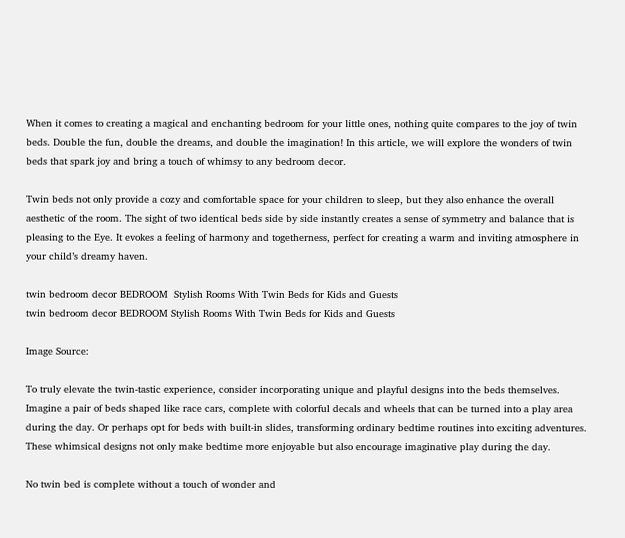When it comes to creating a magical and enchanting bedroom for your little ones, nothing quite compares to the joy of twin beds. Double the fun, double the dreams, and double the imagination! In this article, we will explore the wonders of twin beds that spark joy and bring a touch of whimsy to any bedroom decor.

Twin beds not only provide a cozy and comfortable space for your children to sleep, but they also enhance the overall aesthetic of the room. The sight of two identical beds side by side instantly creates a sense of symmetry and balance that is pleasing to the Eye. It evokes a feeling of harmony and togetherness, perfect for creating a warm and inviting atmosphere in your child’s dreamy haven.

twin bedroom decor BEDROOM  Stylish Rooms With Twin Beds for Kids and Guests
twin bedroom decor BEDROOM Stylish Rooms With Twin Beds for Kids and Guests

Image Source:

To truly elevate the twin-tastic experience, consider incorporating unique and playful designs into the beds themselves. Imagine a pair of beds shaped like race cars, complete with colorful decals and wheels that can be turned into a play area during the day. Or perhaps opt for beds with built-in slides, transforming ordinary bedtime routines into exciting adventures. These whimsical designs not only make bedtime more enjoyable but also encourage imaginative play during the day.

No twin bed is complete without a touch of wonder and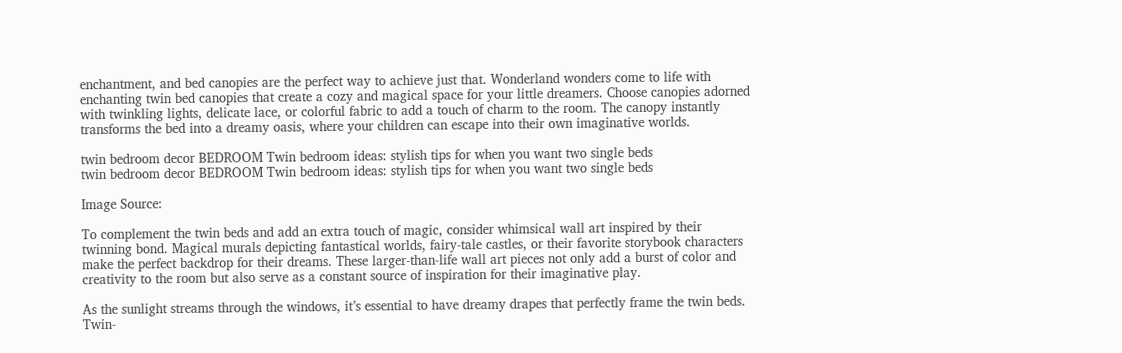enchantment, and bed canopies are the perfect way to achieve just that. Wonderland wonders come to life with enchanting twin bed canopies that create a cozy and magical space for your little dreamers. Choose canopies adorned with twinkling lights, delicate lace, or colorful fabric to add a touch of charm to the room. The canopy instantly transforms the bed into a dreamy oasis, where your children can escape into their own imaginative worlds.

twin bedroom decor BEDROOM Twin bedroom ideas: stylish tips for when you want two single beds
twin bedroom decor BEDROOM Twin bedroom ideas: stylish tips for when you want two single beds

Image Source:

To complement the twin beds and add an extra touch of magic, consider whimsical wall art inspired by their twinning bond. Magical murals depicting fantastical worlds, fairy-tale castles, or their favorite storybook characters make the perfect backdrop for their dreams. These larger-than-life wall art pieces not only add a burst of color and creativity to the room but also serve as a constant source of inspiration for their imaginative play.

As the sunlight streams through the windows, it’s essential to have dreamy drapes that perfectly frame the twin beds. Twin-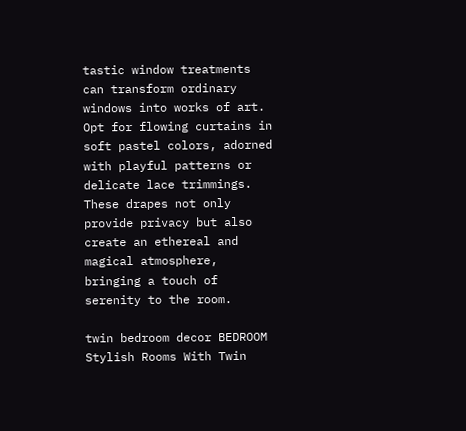tastic window treatments can transform ordinary windows into works of art. Opt for flowing curtains in soft pastel colors, adorned with playful patterns or delicate lace trimmings. These drapes not only provide privacy but also create an ethereal and magical atmosphere, bringing a touch of serenity to the room.

twin bedroom decor BEDROOM  Stylish Rooms With Twin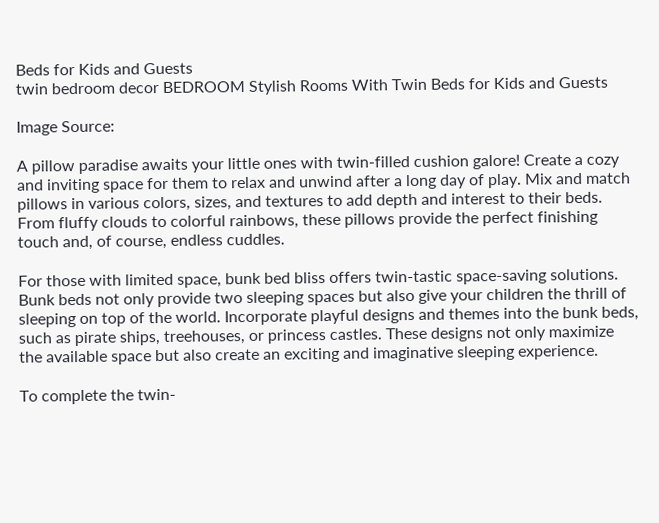Beds for Kids and Guests
twin bedroom decor BEDROOM Stylish Rooms With Twin Beds for Kids and Guests

Image Source:

A pillow paradise awaits your little ones with twin-filled cushion galore! Create a cozy and inviting space for them to relax and unwind after a long day of play. Mix and match pillows in various colors, sizes, and textures to add depth and interest to their beds. From fluffy clouds to colorful rainbows, these pillows provide the perfect finishing touch and, of course, endless cuddles.

For those with limited space, bunk bed bliss offers twin-tastic space-saving solutions. Bunk beds not only provide two sleeping spaces but also give your children the thrill of sleeping on top of the world. Incorporate playful designs and themes into the bunk beds, such as pirate ships, treehouses, or princess castles. These designs not only maximize the available space but also create an exciting and imaginative sleeping experience.

To complete the twin-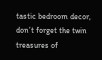tastic bedroom decor, don’t forget the twin treasures of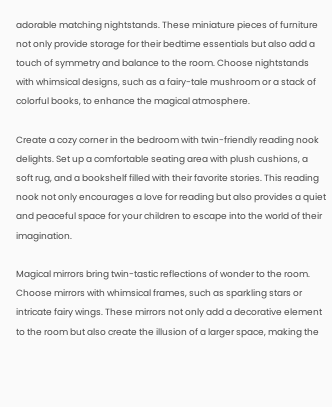adorable matching nightstands. These miniature pieces of furniture not only provide storage for their bedtime essentials but also add a touch of symmetry and balance to the room. Choose nightstands with whimsical designs, such as a fairy-tale mushroom or a stack of colorful books, to enhance the magical atmosphere.

Create a cozy corner in the bedroom with twin-friendly reading nook delights. Set up a comfortable seating area with plush cushions, a soft rug, and a bookshelf filled with their favorite stories. This reading nook not only encourages a love for reading but also provides a quiet and peaceful space for your children to escape into the world of their imagination.

Magical mirrors bring twin-tastic reflections of wonder to the room. Choose mirrors with whimsical frames, such as sparkling stars or intricate fairy wings. These mirrors not only add a decorative element to the room but also create the illusion of a larger space, making the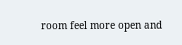room feel more open and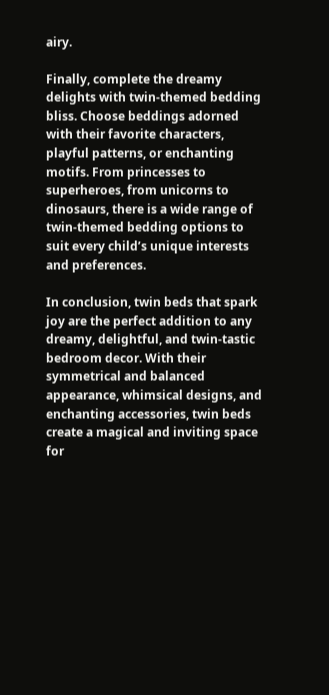airy.

Finally, complete the dreamy delights with twin-themed bedding bliss. Choose beddings adorned with their favorite characters, playful patterns, or enchanting motifs. From princesses to superheroes, from unicorns to dinosaurs, there is a wide range of twin-themed bedding options to suit every child’s unique interests and preferences.

In conclusion, twin beds that spark joy are the perfect addition to any dreamy, delightful, and twin-tastic bedroom decor. With their symmetrical and balanced appearance, whimsical designs, and enchanting accessories, twin beds create a magical and inviting space for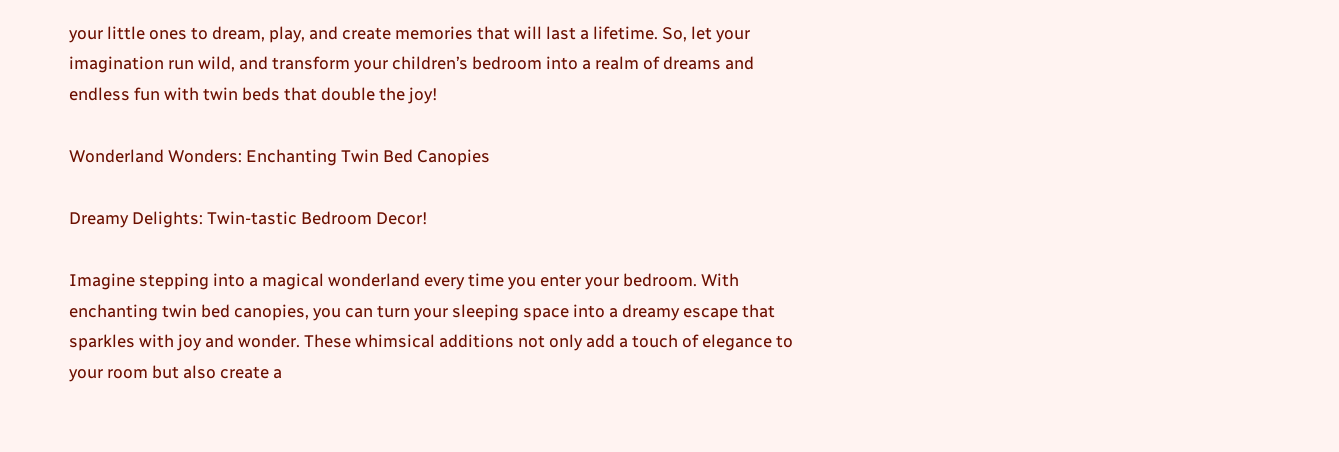your little ones to dream, play, and create memories that will last a lifetime. So, let your imagination run wild, and transform your children’s bedroom into a realm of dreams and endless fun with twin beds that double the joy!

Wonderland Wonders: Enchanting Twin Bed Canopies

Dreamy Delights: Twin-tastic Bedroom Decor!

Imagine stepping into a magical wonderland every time you enter your bedroom. With enchanting twin bed canopies, you can turn your sleeping space into a dreamy escape that sparkles with joy and wonder. These whimsical additions not only add a touch of elegance to your room but also create a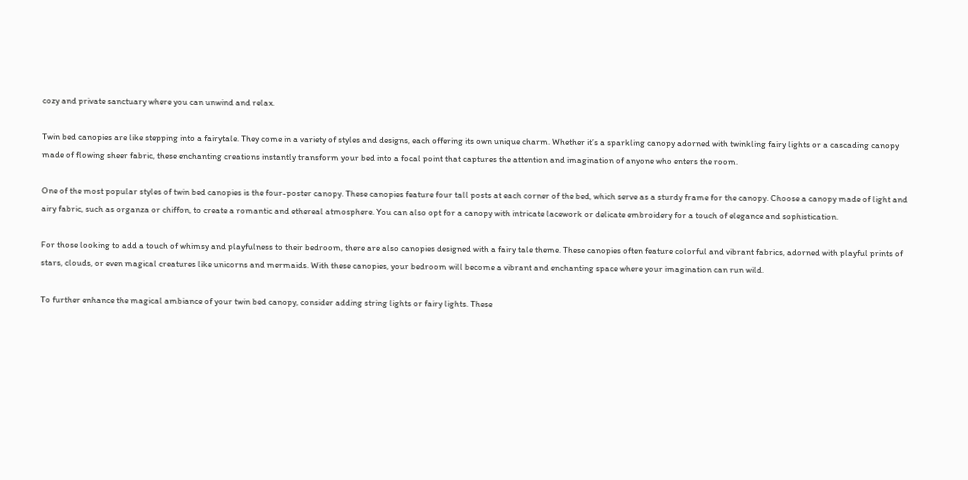cozy and private sanctuary where you can unwind and relax.

Twin bed canopies are like stepping into a fairytale. They come in a variety of styles and designs, each offering its own unique charm. Whether it’s a sparkling canopy adorned with twinkling fairy lights or a cascading canopy made of flowing sheer fabric, these enchanting creations instantly transform your bed into a focal point that captures the attention and imagination of anyone who enters the room.

One of the most popular styles of twin bed canopies is the four-poster canopy. These canopies feature four tall posts at each corner of the bed, which serve as a sturdy frame for the canopy. Choose a canopy made of light and airy fabric, such as organza or chiffon, to create a romantic and ethereal atmosphere. You can also opt for a canopy with intricate lacework or delicate embroidery for a touch of elegance and sophistication.

For those looking to add a touch of whimsy and playfulness to their bedroom, there are also canopies designed with a fairy tale theme. These canopies often feature colorful and vibrant fabrics, adorned with playful prints of stars, clouds, or even magical creatures like unicorns and mermaids. With these canopies, your bedroom will become a vibrant and enchanting space where your imagination can run wild.

To further enhance the magical ambiance of your twin bed canopy, consider adding string lights or fairy lights. These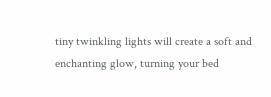tiny twinkling lights will create a soft and enchanting glow, turning your bed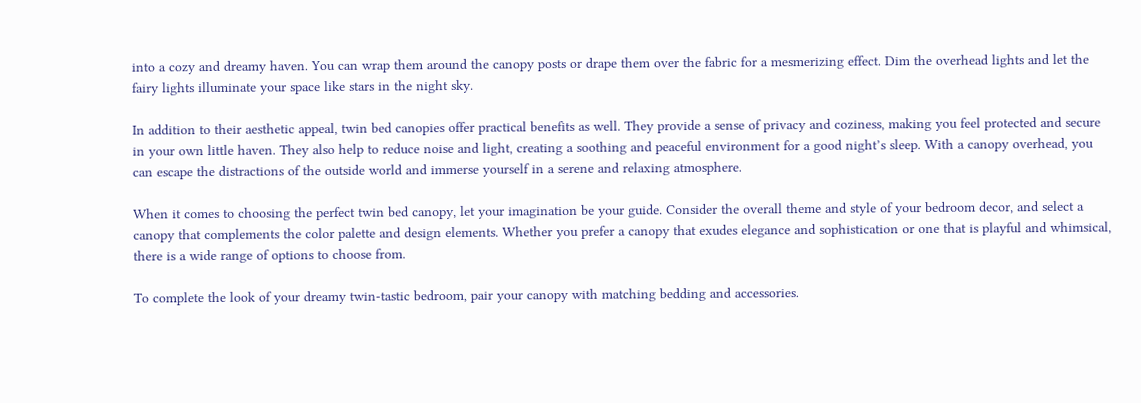into a cozy and dreamy haven. You can wrap them around the canopy posts or drape them over the fabric for a mesmerizing effect. Dim the overhead lights and let the fairy lights illuminate your space like stars in the night sky.

In addition to their aesthetic appeal, twin bed canopies offer practical benefits as well. They provide a sense of privacy and coziness, making you feel protected and secure in your own little haven. They also help to reduce noise and light, creating a soothing and peaceful environment for a good night’s sleep. With a canopy overhead, you can escape the distractions of the outside world and immerse yourself in a serene and relaxing atmosphere.

When it comes to choosing the perfect twin bed canopy, let your imagination be your guide. Consider the overall theme and style of your bedroom decor, and select a canopy that complements the color palette and design elements. Whether you prefer a canopy that exudes elegance and sophistication or one that is playful and whimsical, there is a wide range of options to choose from.

To complete the look of your dreamy twin-tastic bedroom, pair your canopy with matching bedding and accessories.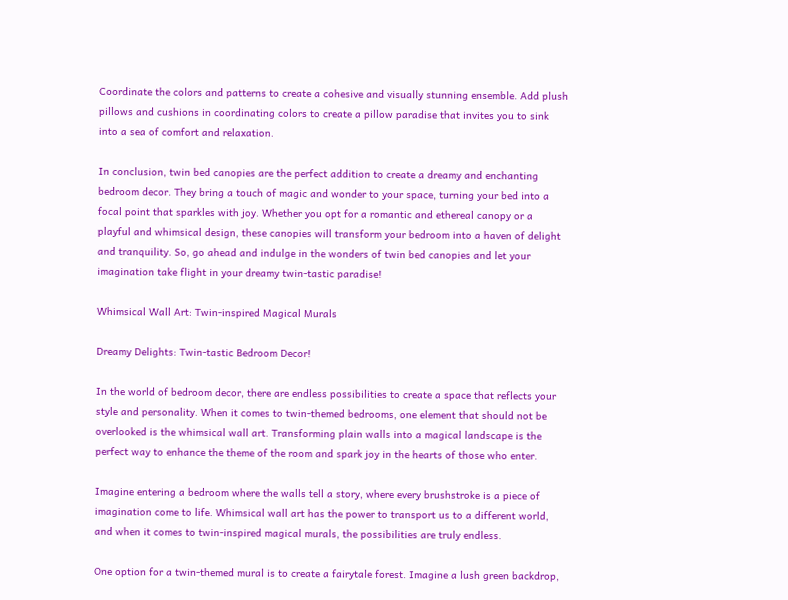Coordinate the colors and patterns to create a cohesive and visually stunning ensemble. Add plush pillows and cushions in coordinating colors to create a pillow paradise that invites you to sink into a sea of comfort and relaxation.

In conclusion, twin bed canopies are the perfect addition to create a dreamy and enchanting bedroom decor. They bring a touch of magic and wonder to your space, turning your bed into a focal point that sparkles with joy. Whether you opt for a romantic and ethereal canopy or a playful and whimsical design, these canopies will transform your bedroom into a haven of delight and tranquility. So, go ahead and indulge in the wonders of twin bed canopies and let your imagination take flight in your dreamy twin-tastic paradise!

Whimsical Wall Art: Twin-inspired Magical Murals

Dreamy Delights: Twin-tastic Bedroom Decor!

In the world of bedroom decor, there are endless possibilities to create a space that reflects your style and personality. When it comes to twin-themed bedrooms, one element that should not be overlooked is the whimsical wall art. Transforming plain walls into a magical landscape is the perfect way to enhance the theme of the room and spark joy in the hearts of those who enter.

Imagine entering a bedroom where the walls tell a story, where every brushstroke is a piece of imagination come to life. Whimsical wall art has the power to transport us to a different world, and when it comes to twin-inspired magical murals, the possibilities are truly endless.

One option for a twin-themed mural is to create a fairytale forest. Imagine a lush green backdrop,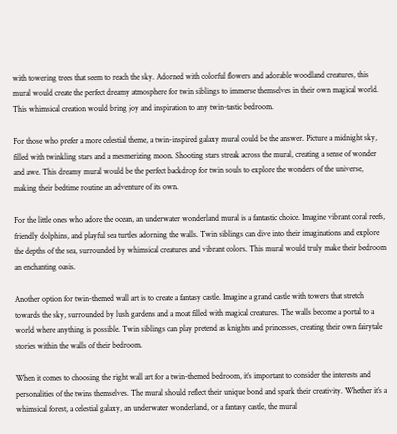with towering trees that seem to reach the sky. Adorned with colorful flowers and adorable woodland creatures, this mural would create the perfect dreamy atmosphere for twin siblings to immerse themselves in their own magical world. This whimsical creation would bring joy and inspiration to any twin-tastic bedroom.

For those who prefer a more celestial theme, a twin-inspired galaxy mural could be the answer. Picture a midnight sky, filled with twinkling stars and a mesmerizing moon. Shooting stars streak across the mural, creating a sense of wonder and awe. This dreamy mural would be the perfect backdrop for twin souls to explore the wonders of the universe, making their bedtime routine an adventure of its own.

For the little ones who adore the ocean, an underwater wonderland mural is a fantastic choice. Imagine vibrant coral reefs, friendly dolphins, and playful sea turtles adorning the walls. Twin siblings can dive into their imaginations and explore the depths of the sea, surrounded by whimsical creatures and vibrant colors. This mural would truly make their bedroom an enchanting oasis.

Another option for twin-themed wall art is to create a fantasy castle. Imagine a grand castle with towers that stretch towards the sky, surrounded by lush gardens and a moat filled with magical creatures. The walls become a portal to a world where anything is possible. Twin siblings can play pretend as knights and princesses, creating their own fairytale stories within the walls of their bedroom.

When it comes to choosing the right wall art for a twin-themed bedroom, it’s important to consider the interests and personalities of the twins themselves. The mural should reflect their unique bond and spark their creativity. Whether it’s a whimsical forest, a celestial galaxy, an underwater wonderland, or a fantasy castle, the mural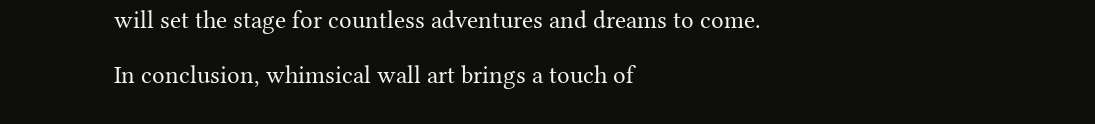will set the stage for countless adventures and dreams to come.

In conclusion, whimsical wall art brings a touch of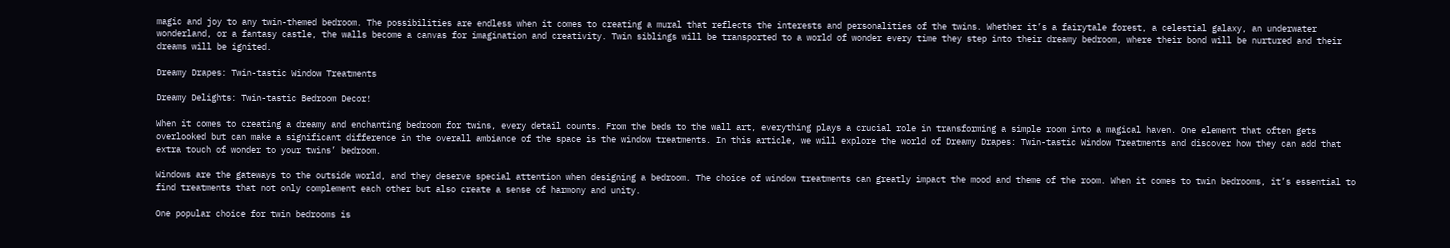magic and joy to any twin-themed bedroom. The possibilities are endless when it comes to creating a mural that reflects the interests and personalities of the twins. Whether it’s a fairytale forest, a celestial galaxy, an underwater wonderland, or a fantasy castle, the walls become a canvas for imagination and creativity. Twin siblings will be transported to a world of wonder every time they step into their dreamy bedroom, where their bond will be nurtured and their dreams will be ignited.

Dreamy Drapes: Twin-tastic Window Treatments

Dreamy Delights: Twin-tastic Bedroom Decor!

When it comes to creating a dreamy and enchanting bedroom for twins, every detail counts. From the beds to the wall art, everything plays a crucial role in transforming a simple room into a magical haven. One element that often gets overlooked but can make a significant difference in the overall ambiance of the space is the window treatments. In this article, we will explore the world of Dreamy Drapes: Twin-tastic Window Treatments and discover how they can add that extra touch of wonder to your twins’ bedroom.

Windows are the gateways to the outside world, and they deserve special attention when designing a bedroom. The choice of window treatments can greatly impact the mood and theme of the room. When it comes to twin bedrooms, it’s essential to find treatments that not only complement each other but also create a sense of harmony and unity.

One popular choice for twin bedrooms is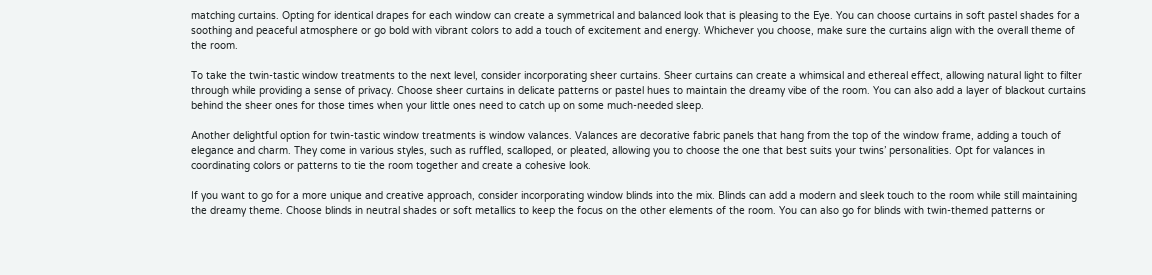matching curtains. Opting for identical drapes for each window can create a symmetrical and balanced look that is pleasing to the Eye. You can choose curtains in soft pastel shades for a soothing and peaceful atmosphere or go bold with vibrant colors to add a touch of excitement and energy. Whichever you choose, make sure the curtains align with the overall theme of the room.

To take the twin-tastic window treatments to the next level, consider incorporating sheer curtains. Sheer curtains can create a whimsical and ethereal effect, allowing natural light to filter through while providing a sense of privacy. Choose sheer curtains in delicate patterns or pastel hues to maintain the dreamy vibe of the room. You can also add a layer of blackout curtains behind the sheer ones for those times when your little ones need to catch up on some much-needed sleep.

Another delightful option for twin-tastic window treatments is window valances. Valances are decorative fabric panels that hang from the top of the window frame, adding a touch of elegance and charm. They come in various styles, such as ruffled, scalloped, or pleated, allowing you to choose the one that best suits your twins’ personalities. Opt for valances in coordinating colors or patterns to tie the room together and create a cohesive look.

If you want to go for a more unique and creative approach, consider incorporating window blinds into the mix. Blinds can add a modern and sleek touch to the room while still maintaining the dreamy theme. Choose blinds in neutral shades or soft metallics to keep the focus on the other elements of the room. You can also go for blinds with twin-themed patterns or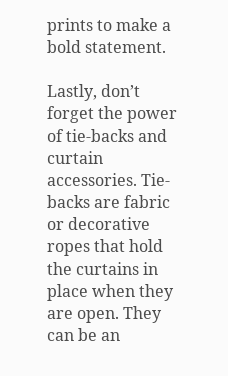prints to make a bold statement.

Lastly, don’t forget the power of tie-backs and curtain accessories. Tie-backs are fabric or decorative ropes that hold the curtains in place when they are open. They can be an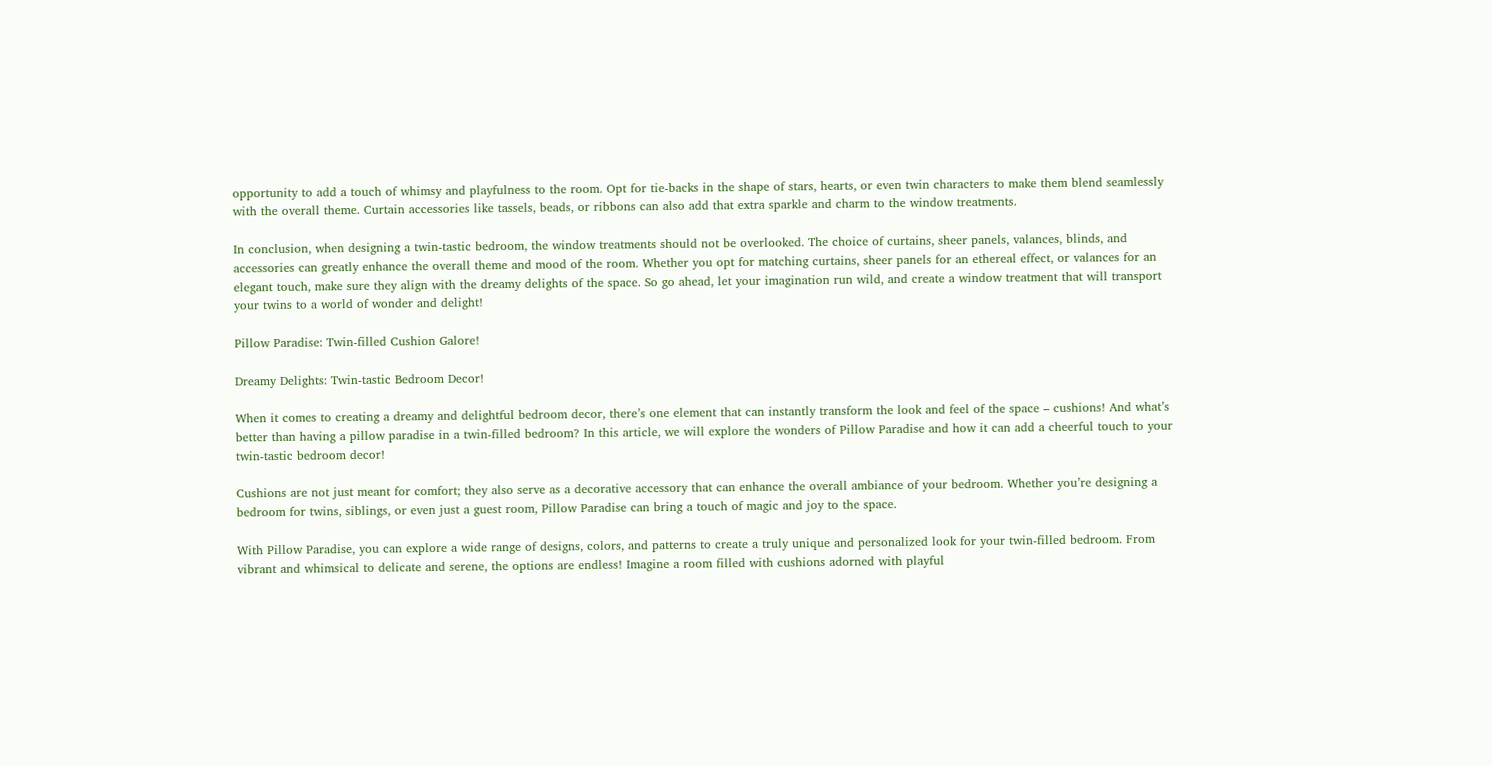opportunity to add a touch of whimsy and playfulness to the room. Opt for tie-backs in the shape of stars, hearts, or even twin characters to make them blend seamlessly with the overall theme. Curtain accessories like tassels, beads, or ribbons can also add that extra sparkle and charm to the window treatments.

In conclusion, when designing a twin-tastic bedroom, the window treatments should not be overlooked. The choice of curtains, sheer panels, valances, blinds, and accessories can greatly enhance the overall theme and mood of the room. Whether you opt for matching curtains, sheer panels for an ethereal effect, or valances for an elegant touch, make sure they align with the dreamy delights of the space. So go ahead, let your imagination run wild, and create a window treatment that will transport your twins to a world of wonder and delight!

Pillow Paradise: Twin-filled Cushion Galore!

Dreamy Delights: Twin-tastic Bedroom Decor!

When it comes to creating a dreamy and delightful bedroom decor, there’s one element that can instantly transform the look and feel of the space – cushions! And what’s better than having a pillow paradise in a twin-filled bedroom? In this article, we will explore the wonders of Pillow Paradise and how it can add a cheerful touch to your twin-tastic bedroom decor!

Cushions are not just meant for comfort; they also serve as a decorative accessory that can enhance the overall ambiance of your bedroom. Whether you’re designing a bedroom for twins, siblings, or even just a guest room, Pillow Paradise can bring a touch of magic and joy to the space.

With Pillow Paradise, you can explore a wide range of designs, colors, and patterns to create a truly unique and personalized look for your twin-filled bedroom. From vibrant and whimsical to delicate and serene, the options are endless! Imagine a room filled with cushions adorned with playful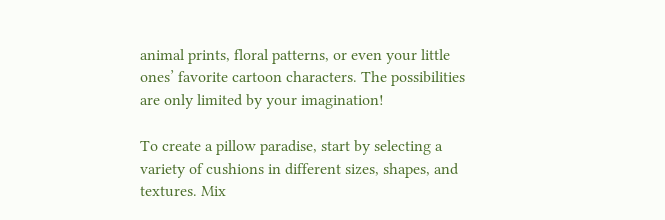animal prints, floral patterns, or even your little ones’ favorite cartoon characters. The possibilities are only limited by your imagination!

To create a pillow paradise, start by selecting a variety of cushions in different sizes, shapes, and textures. Mix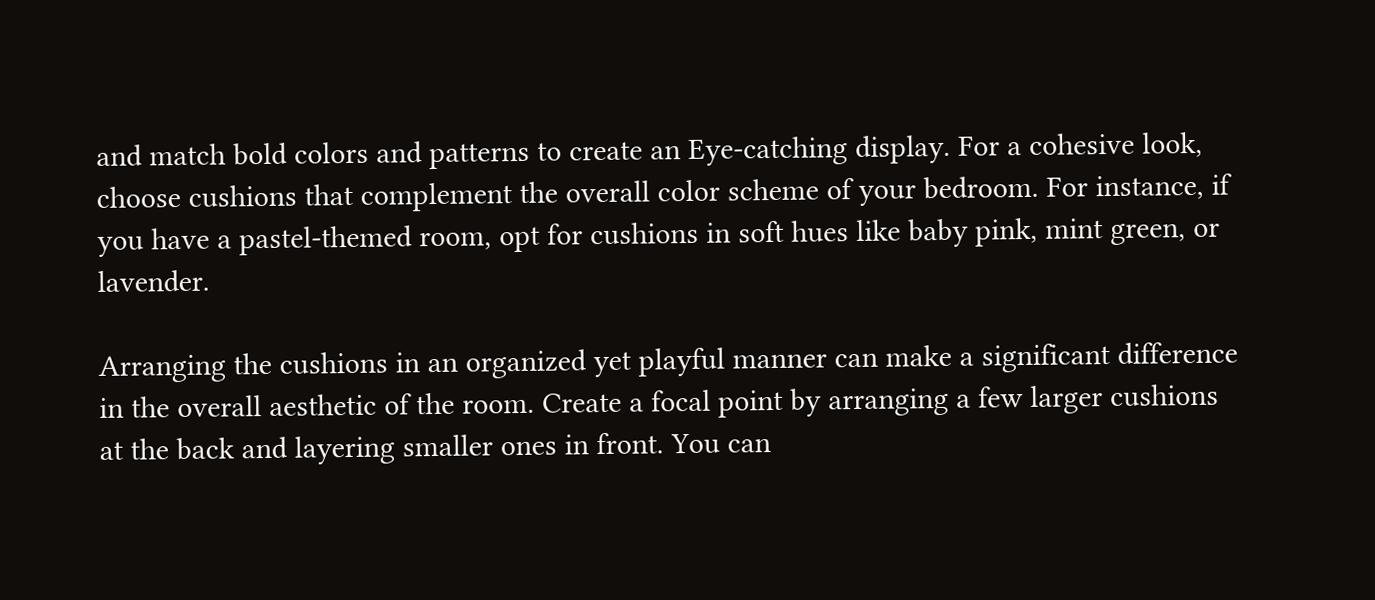and match bold colors and patterns to create an Eye-catching display. For a cohesive look, choose cushions that complement the overall color scheme of your bedroom. For instance, if you have a pastel-themed room, opt for cushions in soft hues like baby pink, mint green, or lavender.

Arranging the cushions in an organized yet playful manner can make a significant difference in the overall aesthetic of the room. Create a focal point by arranging a few larger cushions at the back and layering smaller ones in front. You can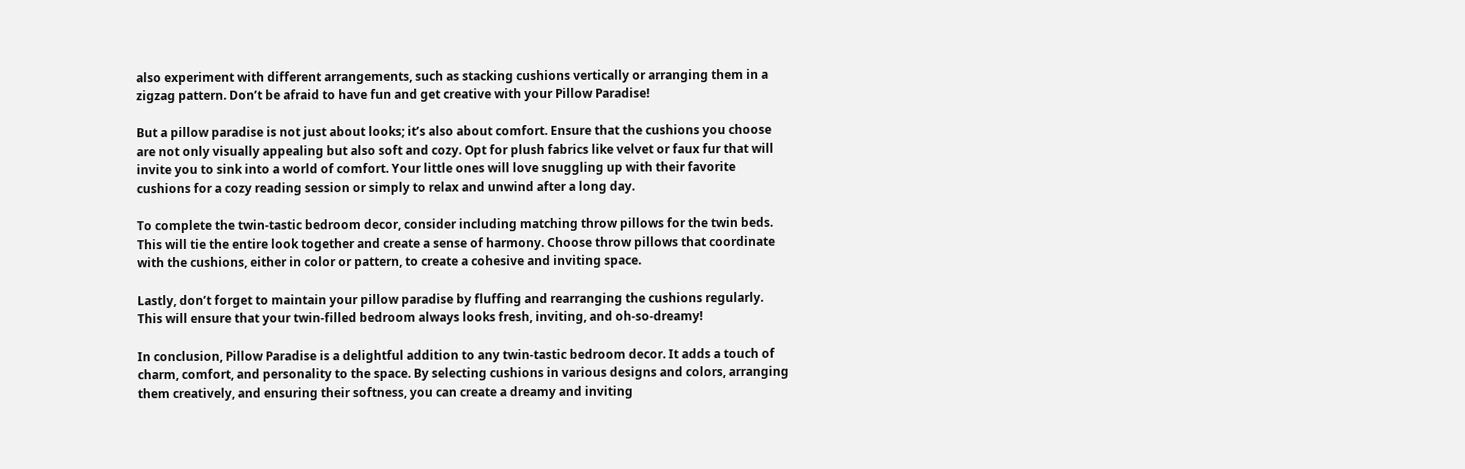also experiment with different arrangements, such as stacking cushions vertically or arranging them in a zigzag pattern. Don’t be afraid to have fun and get creative with your Pillow Paradise!

But a pillow paradise is not just about looks; it’s also about comfort. Ensure that the cushions you choose are not only visually appealing but also soft and cozy. Opt for plush fabrics like velvet or faux fur that will invite you to sink into a world of comfort. Your little ones will love snuggling up with their favorite cushions for a cozy reading session or simply to relax and unwind after a long day.

To complete the twin-tastic bedroom decor, consider including matching throw pillows for the twin beds. This will tie the entire look together and create a sense of harmony. Choose throw pillows that coordinate with the cushions, either in color or pattern, to create a cohesive and inviting space.

Lastly, don’t forget to maintain your pillow paradise by fluffing and rearranging the cushions regularly. This will ensure that your twin-filled bedroom always looks fresh, inviting, and oh-so-dreamy!

In conclusion, Pillow Paradise is a delightful addition to any twin-tastic bedroom decor. It adds a touch of charm, comfort, and personality to the space. By selecting cushions in various designs and colors, arranging them creatively, and ensuring their softness, you can create a dreamy and inviting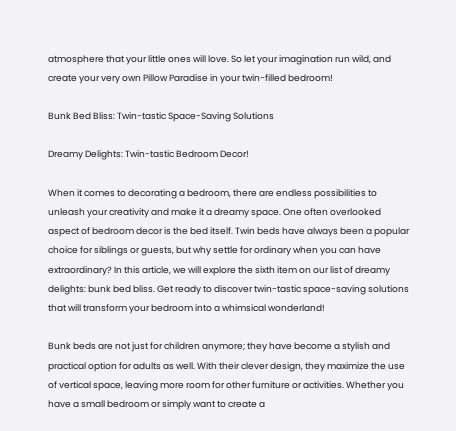atmosphere that your little ones will love. So let your imagination run wild, and create your very own Pillow Paradise in your twin-filled bedroom!

Bunk Bed Bliss: Twin-tastic Space-Saving Solutions

Dreamy Delights: Twin-tastic Bedroom Decor!

When it comes to decorating a bedroom, there are endless possibilities to unleash your creativity and make it a dreamy space. One often overlooked aspect of bedroom decor is the bed itself. Twin beds have always been a popular choice for siblings or guests, but why settle for ordinary when you can have extraordinary? In this article, we will explore the sixth item on our list of dreamy delights: bunk bed bliss. Get ready to discover twin-tastic space-saving solutions that will transform your bedroom into a whimsical wonderland!

Bunk beds are not just for children anymore; they have become a stylish and practical option for adults as well. With their clever design, they maximize the use of vertical space, leaving more room for other furniture or activities. Whether you have a small bedroom or simply want to create a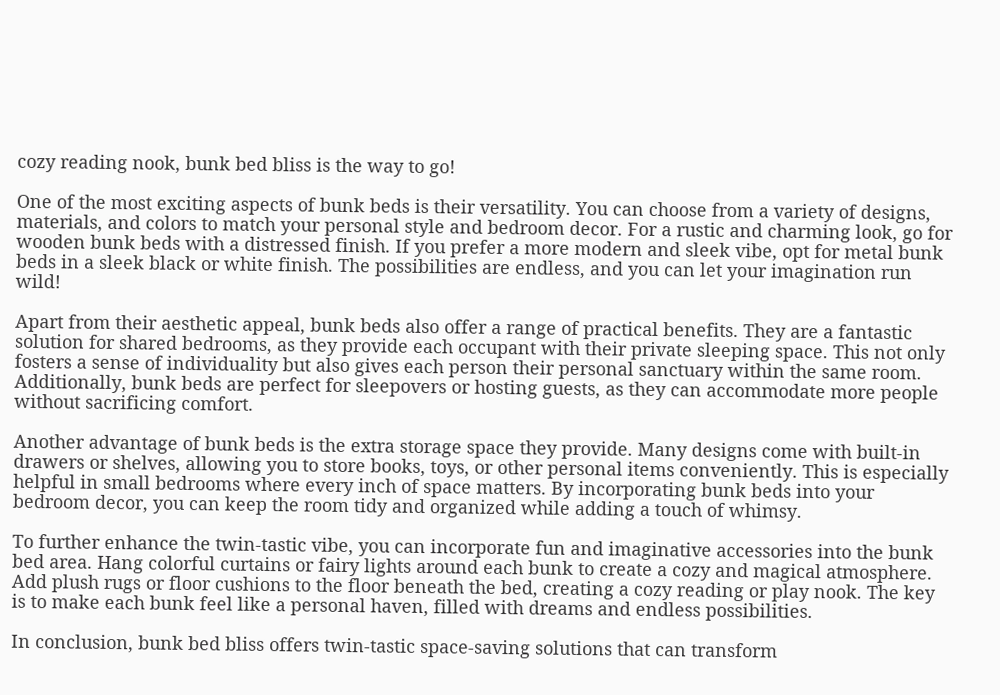cozy reading nook, bunk bed bliss is the way to go!

One of the most exciting aspects of bunk beds is their versatility. You can choose from a variety of designs, materials, and colors to match your personal style and bedroom decor. For a rustic and charming look, go for wooden bunk beds with a distressed finish. If you prefer a more modern and sleek vibe, opt for metal bunk beds in a sleek black or white finish. The possibilities are endless, and you can let your imagination run wild!

Apart from their aesthetic appeal, bunk beds also offer a range of practical benefits. They are a fantastic solution for shared bedrooms, as they provide each occupant with their private sleeping space. This not only fosters a sense of individuality but also gives each person their personal sanctuary within the same room. Additionally, bunk beds are perfect for sleepovers or hosting guests, as they can accommodate more people without sacrificing comfort.

Another advantage of bunk beds is the extra storage space they provide. Many designs come with built-in drawers or shelves, allowing you to store books, toys, or other personal items conveniently. This is especially helpful in small bedrooms where every inch of space matters. By incorporating bunk beds into your bedroom decor, you can keep the room tidy and organized while adding a touch of whimsy.

To further enhance the twin-tastic vibe, you can incorporate fun and imaginative accessories into the bunk bed area. Hang colorful curtains or fairy lights around each bunk to create a cozy and magical atmosphere. Add plush rugs or floor cushions to the floor beneath the bed, creating a cozy reading or play nook. The key is to make each bunk feel like a personal haven, filled with dreams and endless possibilities.

In conclusion, bunk bed bliss offers twin-tastic space-saving solutions that can transform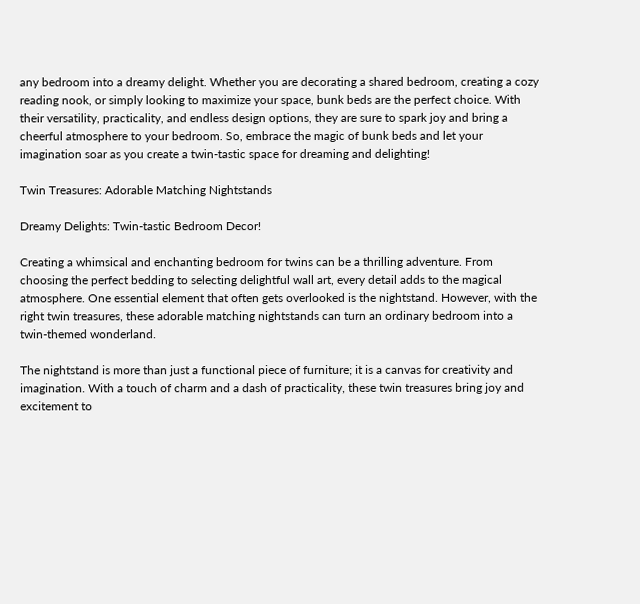any bedroom into a dreamy delight. Whether you are decorating a shared bedroom, creating a cozy reading nook, or simply looking to maximize your space, bunk beds are the perfect choice. With their versatility, practicality, and endless design options, they are sure to spark joy and bring a cheerful atmosphere to your bedroom. So, embrace the magic of bunk beds and let your imagination soar as you create a twin-tastic space for dreaming and delighting!

Twin Treasures: Adorable Matching Nightstands

Dreamy Delights: Twin-tastic Bedroom Decor!

Creating a whimsical and enchanting bedroom for twins can be a thrilling adventure. From choosing the perfect bedding to selecting delightful wall art, every detail adds to the magical atmosphere. One essential element that often gets overlooked is the nightstand. However, with the right twin treasures, these adorable matching nightstands can turn an ordinary bedroom into a twin-themed wonderland.

The nightstand is more than just a functional piece of furniture; it is a canvas for creativity and imagination. With a touch of charm and a dash of practicality, these twin treasures bring joy and excitement to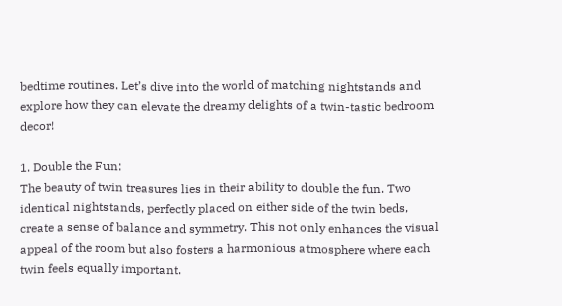bedtime routines. Let’s dive into the world of matching nightstands and explore how they can elevate the dreamy delights of a twin-tastic bedroom decor!

1. Double the Fun:
The beauty of twin treasures lies in their ability to double the fun. Two identical nightstands, perfectly placed on either side of the twin beds, create a sense of balance and symmetry. This not only enhances the visual appeal of the room but also fosters a harmonious atmosphere where each twin feels equally important.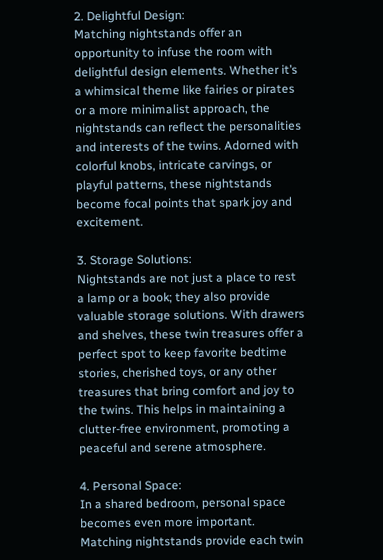2. Delightful Design:
Matching nightstands offer an opportunity to infuse the room with delightful design elements. Whether it’s a whimsical theme like fairies or pirates or a more minimalist approach, the nightstands can reflect the personalities and interests of the twins. Adorned with colorful knobs, intricate carvings, or playful patterns, these nightstands become focal points that spark joy and excitement.

3. Storage Solutions:
Nightstands are not just a place to rest a lamp or a book; they also provide valuable storage solutions. With drawers and shelves, these twin treasures offer a perfect spot to keep favorite bedtime stories, cherished toys, or any other treasures that bring comfort and joy to the twins. This helps in maintaining a clutter-free environment, promoting a peaceful and serene atmosphere.

4. Personal Space:
In a shared bedroom, personal space becomes even more important. Matching nightstands provide each twin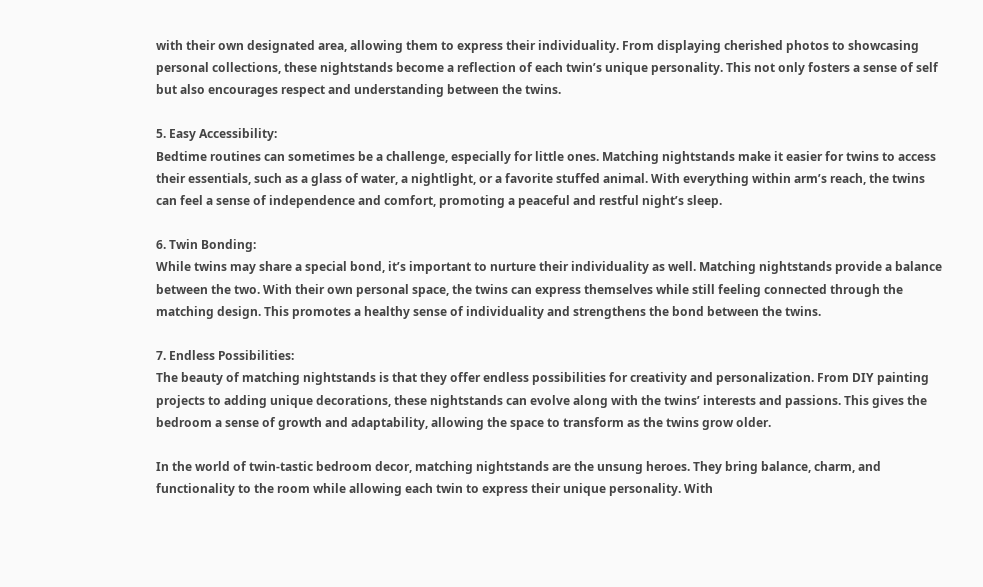with their own designated area, allowing them to express their individuality. From displaying cherished photos to showcasing personal collections, these nightstands become a reflection of each twin’s unique personality. This not only fosters a sense of self but also encourages respect and understanding between the twins.

5. Easy Accessibility:
Bedtime routines can sometimes be a challenge, especially for little ones. Matching nightstands make it easier for twins to access their essentials, such as a glass of water, a nightlight, or a favorite stuffed animal. With everything within arm’s reach, the twins can feel a sense of independence and comfort, promoting a peaceful and restful night’s sleep.

6. Twin Bonding:
While twins may share a special bond, it’s important to nurture their individuality as well. Matching nightstands provide a balance between the two. With their own personal space, the twins can express themselves while still feeling connected through the matching design. This promotes a healthy sense of individuality and strengthens the bond between the twins.

7. Endless Possibilities:
The beauty of matching nightstands is that they offer endless possibilities for creativity and personalization. From DIY painting projects to adding unique decorations, these nightstands can evolve along with the twins’ interests and passions. This gives the bedroom a sense of growth and adaptability, allowing the space to transform as the twins grow older.

In the world of twin-tastic bedroom decor, matching nightstands are the unsung heroes. They bring balance, charm, and functionality to the room while allowing each twin to express their unique personality. With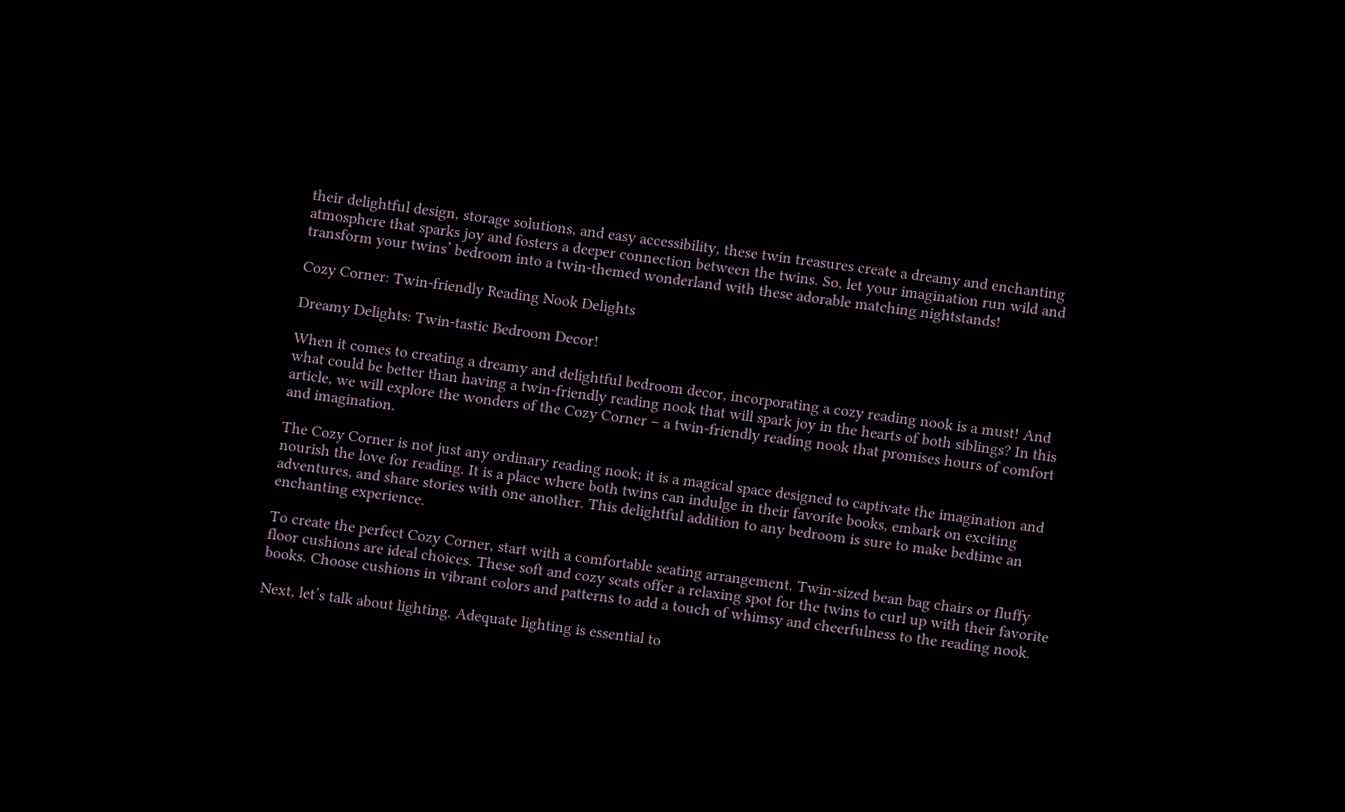their delightful design, storage solutions, and easy accessibility, these twin treasures create a dreamy and enchanting atmosphere that sparks joy and fosters a deeper connection between the twins. So, let your imagination run wild and transform your twins’ bedroom into a twin-themed wonderland with these adorable matching nightstands!

Cozy Corner: Twin-friendly Reading Nook Delights

Dreamy Delights: Twin-tastic Bedroom Decor!

When it comes to creating a dreamy and delightful bedroom decor, incorporating a cozy reading nook is a must! And what could be better than having a twin-friendly reading nook that will spark joy in the hearts of both siblings? In this article, we will explore the wonders of the Cozy Corner – a twin-friendly reading nook that promises hours of comfort and imagination.

The Cozy Corner is not just any ordinary reading nook; it is a magical space designed to captivate the imagination and nourish the love for reading. It is a place where both twins can indulge in their favorite books, embark on exciting adventures, and share stories with one another. This delightful addition to any bedroom is sure to make bedtime an enchanting experience.

To create the perfect Cozy Corner, start with a comfortable seating arrangement. Twin-sized bean bag chairs or fluffy floor cushions are ideal choices. These soft and cozy seats offer a relaxing spot for the twins to curl up with their favorite books. Choose cushions in vibrant colors and patterns to add a touch of whimsy and cheerfulness to the reading nook.

Next, let’s talk about lighting. Adequate lighting is essential to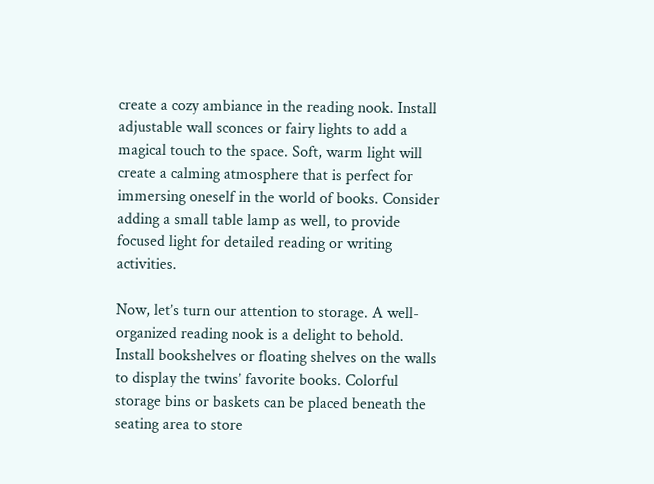create a cozy ambiance in the reading nook. Install adjustable wall sconces or fairy lights to add a magical touch to the space. Soft, warm light will create a calming atmosphere that is perfect for immersing oneself in the world of books. Consider adding a small table lamp as well, to provide focused light for detailed reading or writing activities.

Now, let’s turn our attention to storage. A well-organized reading nook is a delight to behold. Install bookshelves or floating shelves on the walls to display the twins’ favorite books. Colorful storage bins or baskets can be placed beneath the seating area to store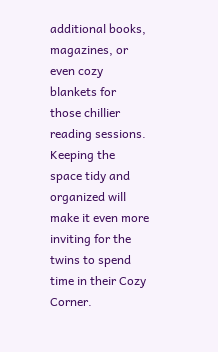additional books, magazines, or even cozy blankets for those chillier reading sessions. Keeping the space tidy and organized will make it even more inviting for the twins to spend time in their Cozy Corner.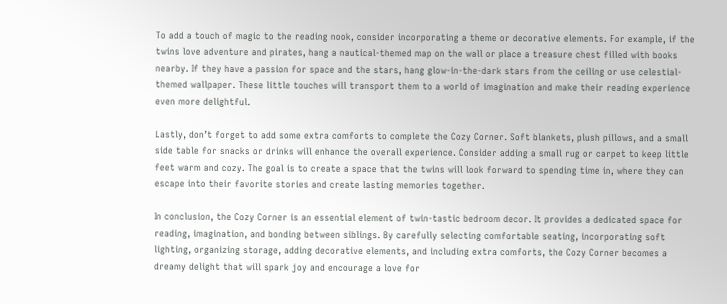To add a touch of magic to the reading nook, consider incorporating a theme or decorative elements. For example, if the twins love adventure and pirates, hang a nautical-themed map on the wall or place a treasure chest filled with books nearby. If they have a passion for space and the stars, hang glow-in-the-dark stars from the ceiling or use celestial-themed wallpaper. These little touches will transport them to a world of imagination and make their reading experience even more delightful.

Lastly, don’t forget to add some extra comforts to complete the Cozy Corner. Soft blankets, plush pillows, and a small side table for snacks or drinks will enhance the overall experience. Consider adding a small rug or carpet to keep little feet warm and cozy. The goal is to create a space that the twins will look forward to spending time in, where they can escape into their favorite stories and create lasting memories together.

In conclusion, the Cozy Corner is an essential element of twin-tastic bedroom decor. It provides a dedicated space for reading, imagination, and bonding between siblings. By carefully selecting comfortable seating, incorporating soft lighting, organizing storage, adding decorative elements, and including extra comforts, the Cozy Corner becomes a dreamy delight that will spark joy and encourage a love for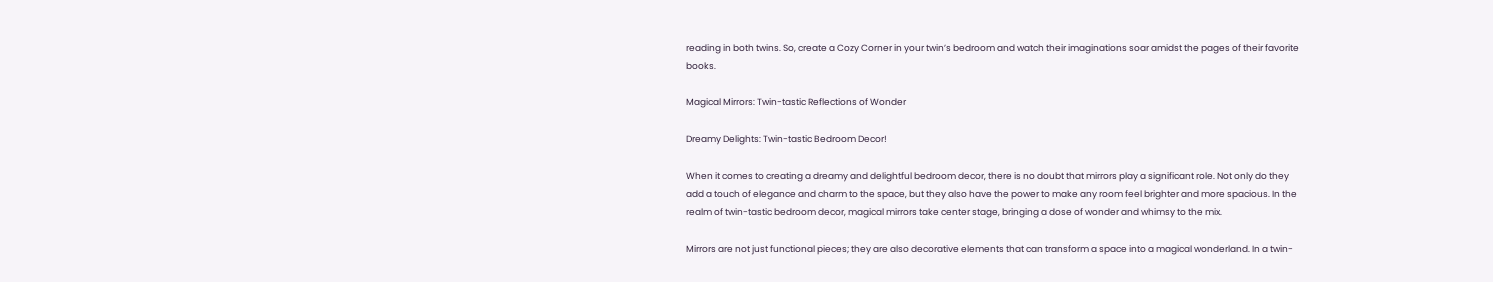reading in both twins. So, create a Cozy Corner in your twin’s bedroom and watch their imaginations soar amidst the pages of their favorite books.

Magical Mirrors: Twin-tastic Reflections of Wonder

Dreamy Delights: Twin-tastic Bedroom Decor!

When it comes to creating a dreamy and delightful bedroom decor, there is no doubt that mirrors play a significant role. Not only do they add a touch of elegance and charm to the space, but they also have the power to make any room feel brighter and more spacious. In the realm of twin-tastic bedroom decor, magical mirrors take center stage, bringing a dose of wonder and whimsy to the mix.

Mirrors are not just functional pieces; they are also decorative elements that can transform a space into a magical wonderland. In a twin-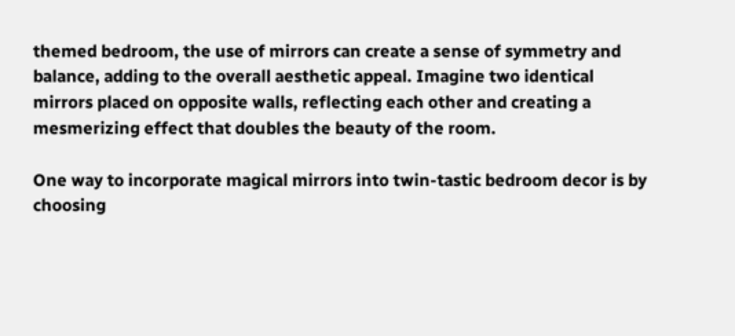themed bedroom, the use of mirrors can create a sense of symmetry and balance, adding to the overall aesthetic appeal. Imagine two identical mirrors placed on opposite walls, reflecting each other and creating a mesmerizing effect that doubles the beauty of the room.

One way to incorporate magical mirrors into twin-tastic bedroom decor is by choosing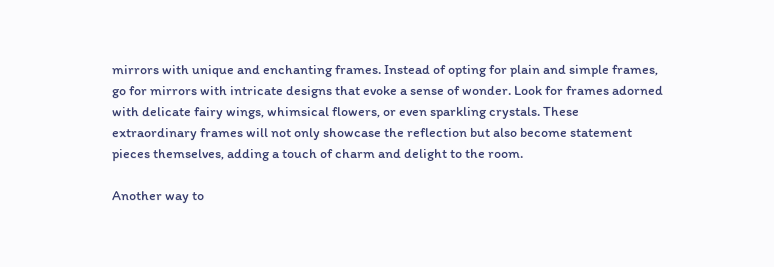mirrors with unique and enchanting frames. Instead of opting for plain and simple frames, go for mirrors with intricate designs that evoke a sense of wonder. Look for frames adorned with delicate fairy wings, whimsical flowers, or even sparkling crystals. These extraordinary frames will not only showcase the reflection but also become statement pieces themselves, adding a touch of charm and delight to the room.

Another way to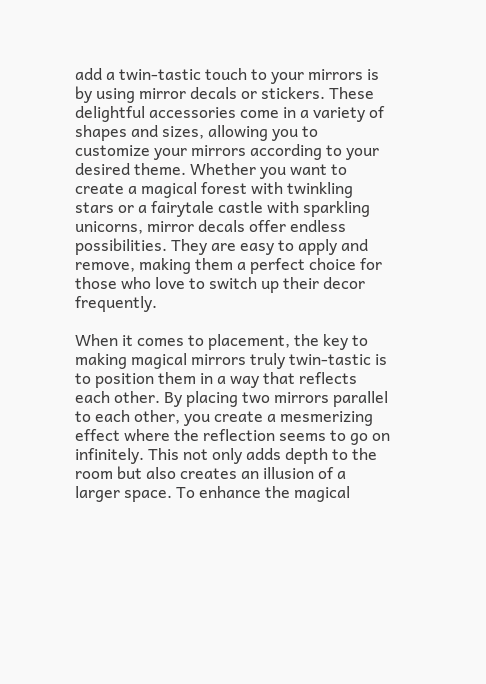add a twin-tastic touch to your mirrors is by using mirror decals or stickers. These delightful accessories come in a variety of shapes and sizes, allowing you to customize your mirrors according to your desired theme. Whether you want to create a magical forest with twinkling stars or a fairytale castle with sparkling unicorns, mirror decals offer endless possibilities. They are easy to apply and remove, making them a perfect choice for those who love to switch up their decor frequently.

When it comes to placement, the key to making magical mirrors truly twin-tastic is to position them in a way that reflects each other. By placing two mirrors parallel to each other, you create a mesmerizing effect where the reflection seems to go on infinitely. This not only adds depth to the room but also creates an illusion of a larger space. To enhance the magical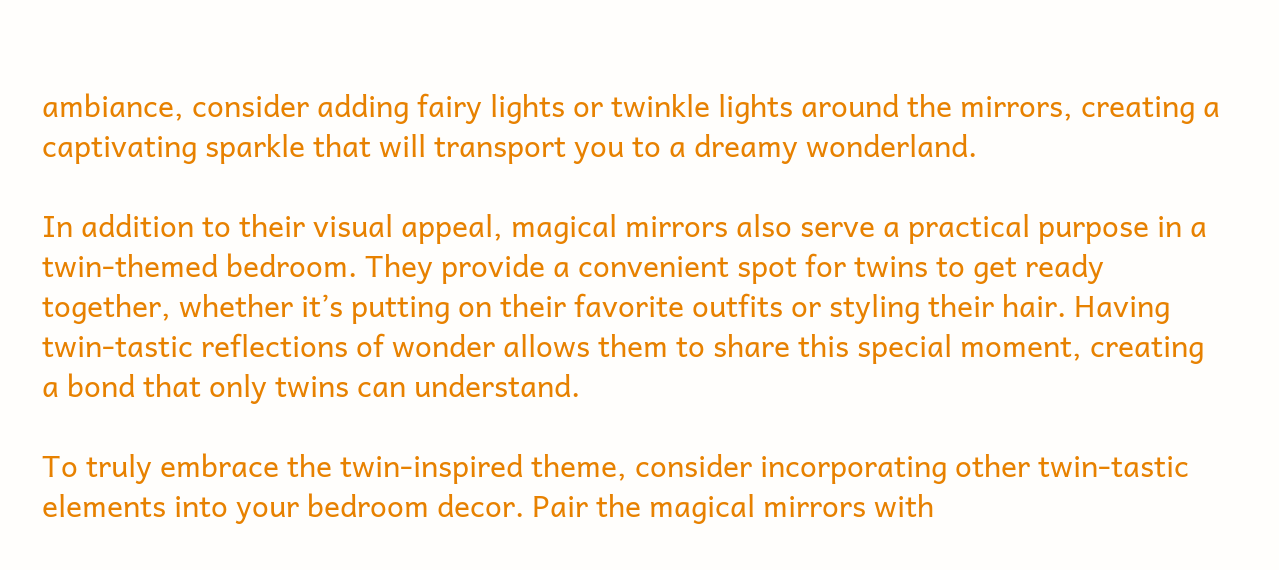ambiance, consider adding fairy lights or twinkle lights around the mirrors, creating a captivating sparkle that will transport you to a dreamy wonderland.

In addition to their visual appeal, magical mirrors also serve a practical purpose in a twin-themed bedroom. They provide a convenient spot for twins to get ready together, whether it’s putting on their favorite outfits or styling their hair. Having twin-tastic reflections of wonder allows them to share this special moment, creating a bond that only twins can understand.

To truly embrace the twin-inspired theme, consider incorporating other twin-tastic elements into your bedroom decor. Pair the magical mirrors with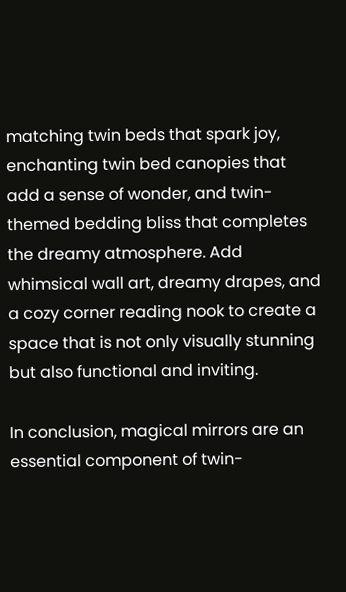matching twin beds that spark joy, enchanting twin bed canopies that add a sense of wonder, and twin-themed bedding bliss that completes the dreamy atmosphere. Add whimsical wall art, dreamy drapes, and a cozy corner reading nook to create a space that is not only visually stunning but also functional and inviting.

In conclusion, magical mirrors are an essential component of twin-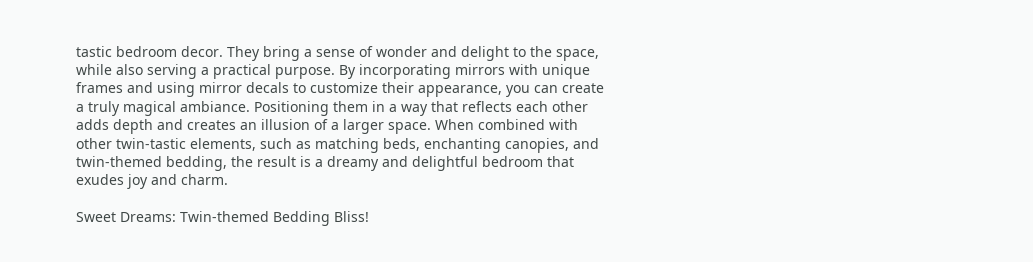tastic bedroom decor. They bring a sense of wonder and delight to the space, while also serving a practical purpose. By incorporating mirrors with unique frames and using mirror decals to customize their appearance, you can create a truly magical ambiance. Positioning them in a way that reflects each other adds depth and creates an illusion of a larger space. When combined with other twin-tastic elements, such as matching beds, enchanting canopies, and twin-themed bedding, the result is a dreamy and delightful bedroom that exudes joy and charm.

Sweet Dreams: Twin-themed Bedding Bliss!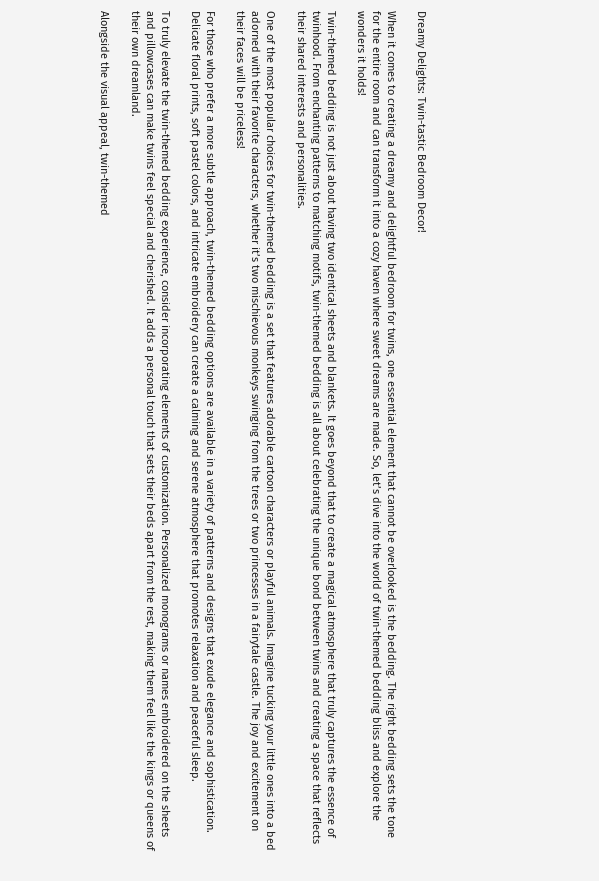Dreamy Delights: Twin-tastic Bedroom Decor!

When it comes to creating a dreamy and delightful bedroom for twins, one essential element that cannot be overlooked is the bedding. The right bedding sets the tone for the entire room and can transform it into a cozy haven where sweet dreams are made. So, let’s dive into the world of twin-themed bedding bliss and explore the wonders it holds!

Twin-themed bedding is not just about having two identical sheets and blankets. It goes beyond that to create a magical atmosphere that truly captures the essence of twinhood. From enchanting patterns to matching motifs, twin-themed bedding is all about celebrating the unique bond between twins and creating a space that reflects their shared interests and personalities.

One of the most popular choices for twin-themed bedding is a set that features adorable cartoon characters or playful animals. Imagine tucking your little ones into a bed adorned with their favorite characters, whether it’s two mischievous monkeys swinging from the trees or two princesses in a fairytale castle. The joy and excitement on their faces will be priceless!

For those who prefer a more subtle approach, twin-themed bedding options are available in a variety of patterns and designs that exude elegance and sophistication. Delicate floral prints, soft pastel colors, and intricate embroidery can create a calming and serene atmosphere that promotes relaxation and peaceful sleep.

To truly elevate the twin-themed bedding experience, consider incorporating elements of customization. Personalized monograms or names embroidered on the sheets and pillowcases can make twins feel special and cherished. It adds a personal touch that sets their beds apart from the rest, making them feel like the kings or queens of their own dreamland.

Alongside the visual appeal, twin-themed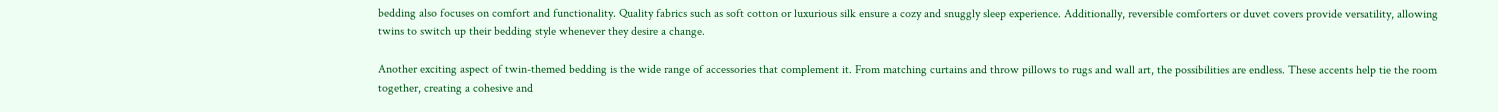bedding also focuses on comfort and functionality. Quality fabrics such as soft cotton or luxurious silk ensure a cozy and snuggly sleep experience. Additionally, reversible comforters or duvet covers provide versatility, allowing twins to switch up their bedding style whenever they desire a change.

Another exciting aspect of twin-themed bedding is the wide range of accessories that complement it. From matching curtains and throw pillows to rugs and wall art, the possibilities are endless. These accents help tie the room together, creating a cohesive and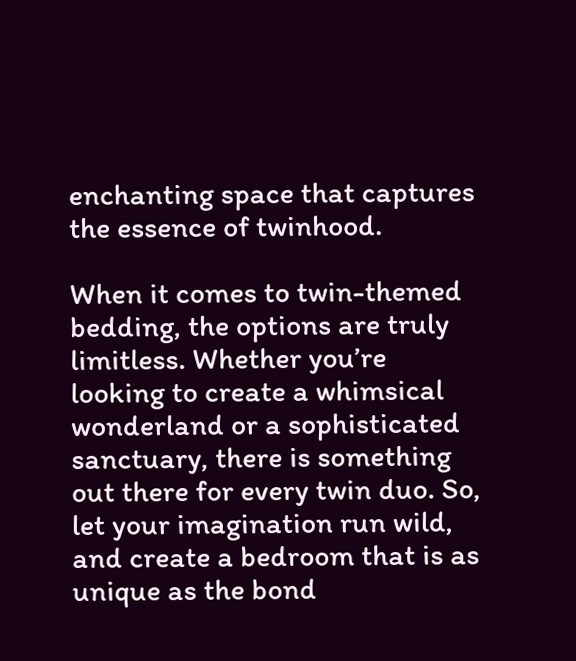enchanting space that captures the essence of twinhood.

When it comes to twin-themed bedding, the options are truly limitless. Whether you’re looking to create a whimsical wonderland or a sophisticated sanctuary, there is something out there for every twin duo. So, let your imagination run wild, and create a bedroom that is as unique as the bond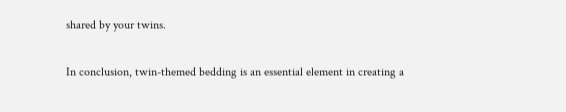shared by your twins.

In conclusion, twin-themed bedding is an essential element in creating a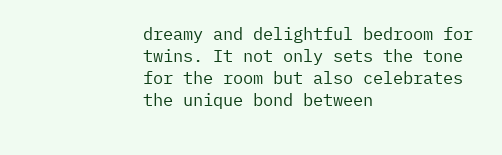dreamy and delightful bedroom for twins. It not only sets the tone for the room but also celebrates the unique bond between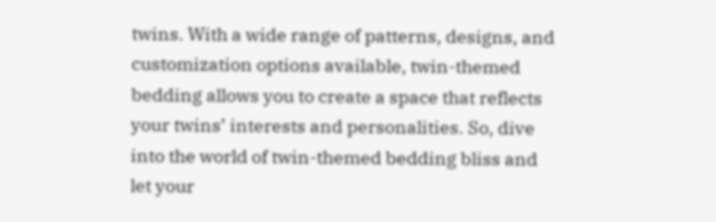twins. With a wide range of patterns, designs, and customization options available, twin-themed bedding allows you to create a space that reflects your twins’ interests and personalities. So, dive into the world of twin-themed bedding bliss and let your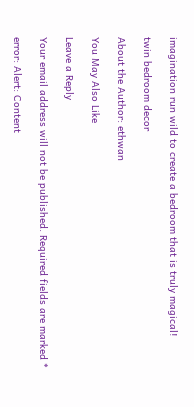imagination run wild to create a bedroom that is truly magical!

twin bedroom decor

About the Author: ethwan

You May Also Like

Leave a Reply

Your email address will not be published. Required fields are marked *

error: Alert: Content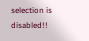selection is disabled!!